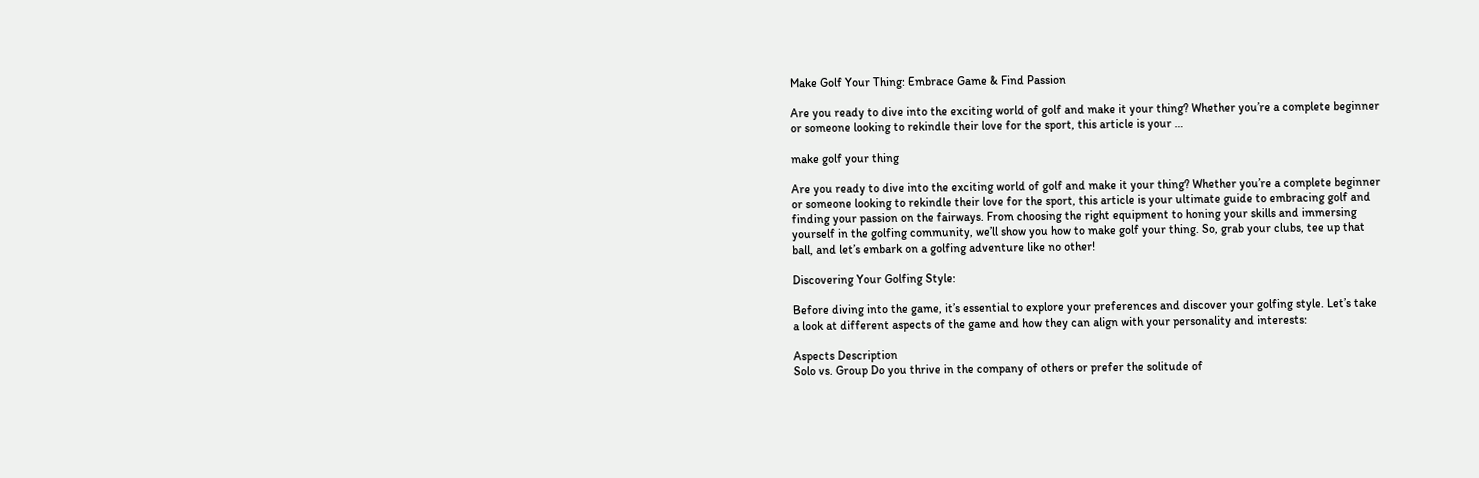Make Golf Your Thing: Embrace Game & Find Passion

Are you ready to dive into the exciting world of golf and make it your thing? Whether you’re a complete beginner or someone looking to rekindle their love for the sport, this article is your …

make golf your thing

Are you ready to dive into the exciting world of golf and make it your thing? Whether you’re a complete beginner or someone looking to rekindle their love for the sport, this article is your ultimate guide to embracing golf and finding your passion on the fairways. From choosing the right equipment to honing your skills and immersing yourself in the golfing community, we’ll show you how to make golf your thing. So, grab your clubs, tee up that ball, and let’s embark on a golfing adventure like no other!

Discovering Your Golfing Style:

Before diving into the game, it’s essential to explore your preferences and discover your golfing style. Let’s take a look at different aspects of the game and how they can align with your personality and interests:

Aspects Description
Solo vs. Group Do you thrive in the company of others or prefer the solitude of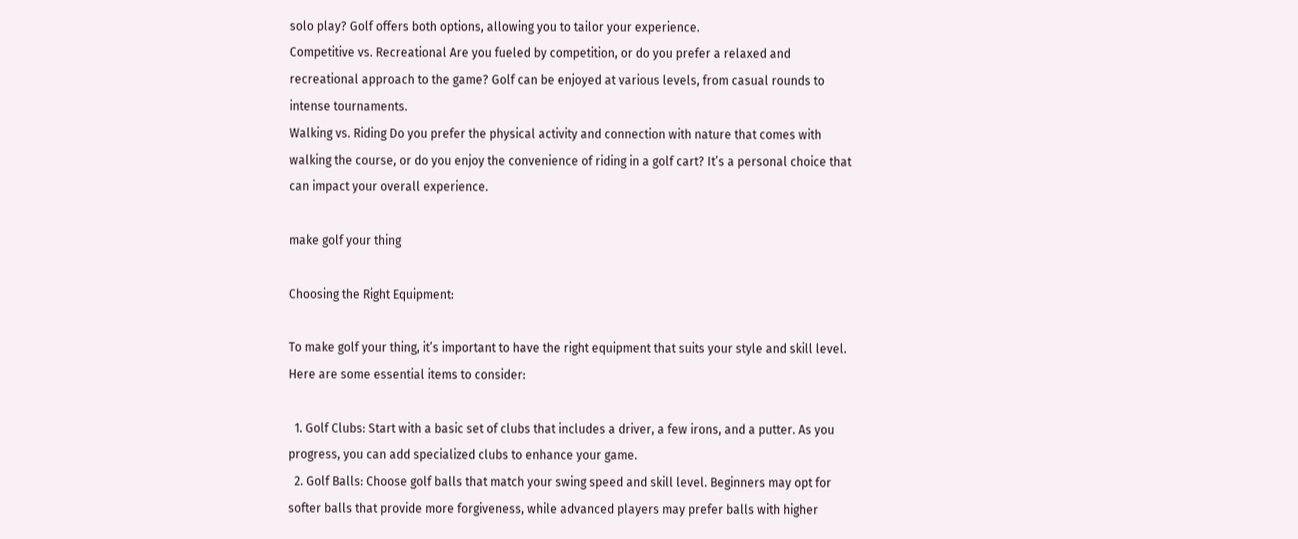solo play? Golf offers both options, allowing you to tailor your experience.
Competitive vs. Recreational Are you fueled by competition, or do you prefer a relaxed and recreational approach to the game? Golf can be enjoyed at various levels, from casual rounds to intense tournaments.
Walking vs. Riding Do you prefer the physical activity and connection with nature that comes with walking the course, or do you enjoy the convenience of riding in a golf cart? It’s a personal choice that can impact your overall experience.

make golf your thing

Choosing the Right Equipment:

To make golf your thing, it’s important to have the right equipment that suits your style and skill level. Here are some essential items to consider:

  1. Golf Clubs: Start with a basic set of clubs that includes a driver, a few irons, and a putter. As you progress, you can add specialized clubs to enhance your game.
  2. Golf Balls: Choose golf balls that match your swing speed and skill level. Beginners may opt for softer balls that provide more forgiveness, while advanced players may prefer balls with higher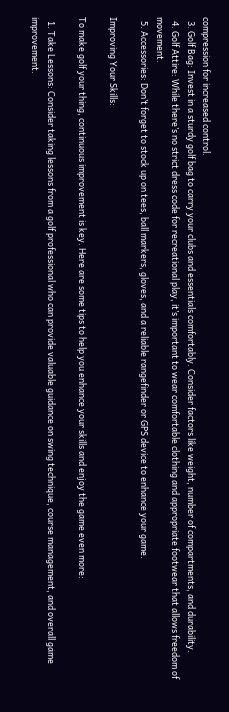compression for increased control.
  3. Golf Bag: Invest in a sturdy golf bag to carry your clubs and essentials comfortably. Consider factors like weight, number of compartments, and durability.
  4. Golf Attire: While there’s no strict dress code for recreational play, it’s important to wear comfortable clothing and appropriate footwear that allows freedom of movement.
  5. Accessories: Don’t forget to stock up on tees, ball markers, gloves, and a reliable rangefinder or GPS device to enhance your game.

Improving Your Skills:

To make golf your thing, continuous improvement is key. Here are some tips to help you enhance your skills and enjoy the game even more:

  1. Take Lessons: Consider taking lessons from a golf professional who can provide valuable guidance on swing technique, course management, and overall game improvement.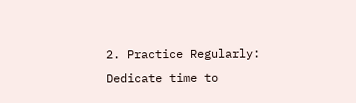2. Practice Regularly: Dedicate time to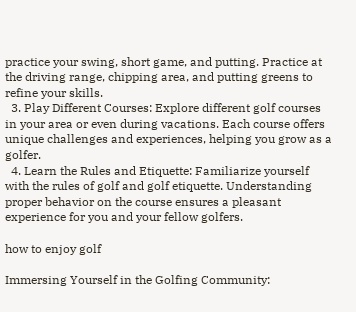practice your swing, short game, and putting. Practice at the driving range, chipping area, and putting greens to refine your skills.
  3. Play Different Courses: Explore different golf courses in your area or even during vacations. Each course offers unique challenges and experiences, helping you grow as a golfer.
  4. Learn the Rules and Etiquette: Familiarize yourself with the rules of golf and golf etiquette. Understanding proper behavior on the course ensures a pleasant experience for you and your fellow golfers.

how to enjoy golf

Immersing Yourself in the Golfing Community: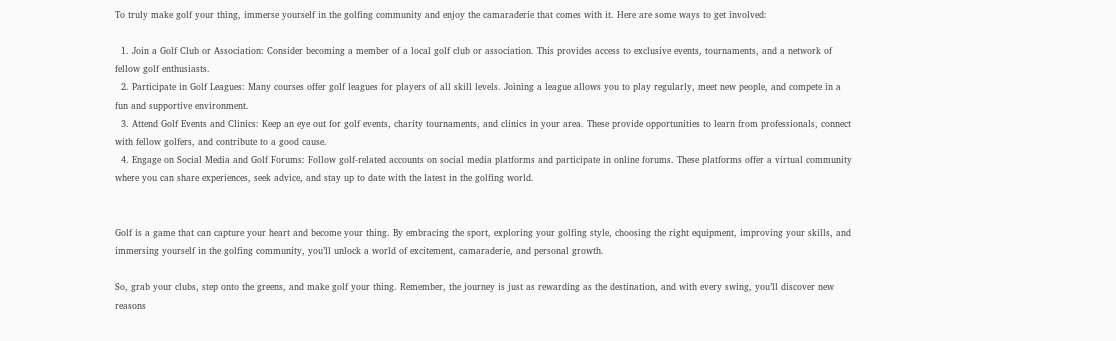To truly make golf your thing, immerse yourself in the golfing community and enjoy the camaraderie that comes with it. Here are some ways to get involved:

  1. Join a Golf Club or Association: Consider becoming a member of a local golf club or association. This provides access to exclusive events, tournaments, and a network of fellow golf enthusiasts.
  2. Participate in Golf Leagues: Many courses offer golf leagues for players of all skill levels. Joining a league allows you to play regularly, meet new people, and compete in a fun and supportive environment.
  3. Attend Golf Events and Clinics: Keep an eye out for golf events, charity tournaments, and clinics in your area. These provide opportunities to learn from professionals, connect with fellow golfers, and contribute to a good cause.
  4. Engage on Social Media and Golf Forums: Follow golf-related accounts on social media platforms and participate in online forums. These platforms offer a virtual community where you can share experiences, seek advice, and stay up to date with the latest in the golfing world.


Golf is a game that can capture your heart and become your thing. By embracing the sport, exploring your golfing style, choosing the right equipment, improving your skills, and immersing yourself in the golfing community, you’ll unlock a world of excitement, camaraderie, and personal growth.

So, grab your clubs, step onto the greens, and make golf your thing. Remember, the journey is just as rewarding as the destination, and with every swing, you’ll discover new reasons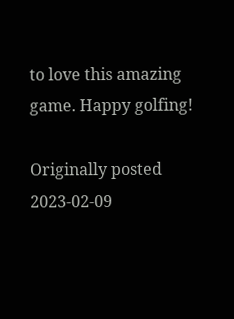to love this amazing game. Happy golfing!

Originally posted 2023-02-09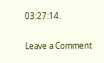03:27:14.

Leave a Comment